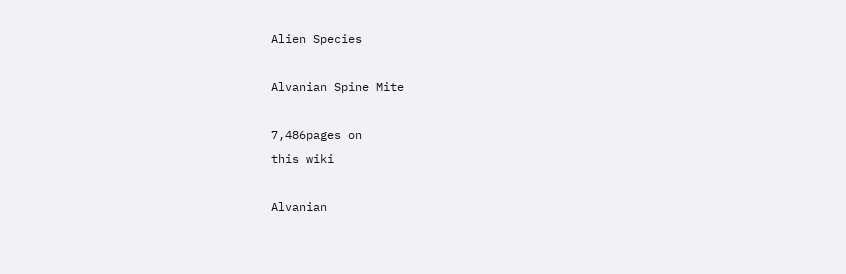Alien Species

Alvanian Spine Mite

7,486pages on
this wiki

Alvanian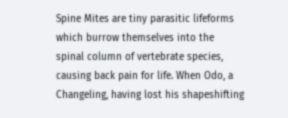Spine Mites are tiny parasitic lifeforms which burrow themselves into the spinal column of vertebrate species, causing back pain for life. When Odo, a Changeling, having lost his shapeshifting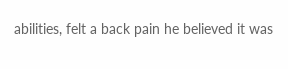abilities, felt a back pain he believed it was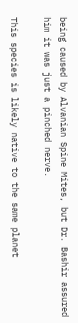being caused by Alvanian Spine Mites, but Dr. Bashir assured him it was just a pinched nerve.

This species is likely native to the same planet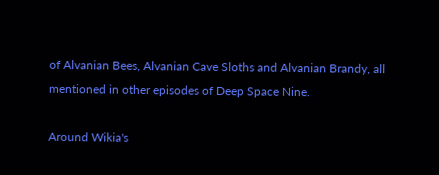of Alvanian Bees, Alvanian Cave Sloths and Alvanian Brandy, all mentioned in other episodes of Deep Space Nine.

Around Wikia's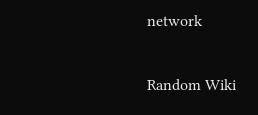network

Random Wiki